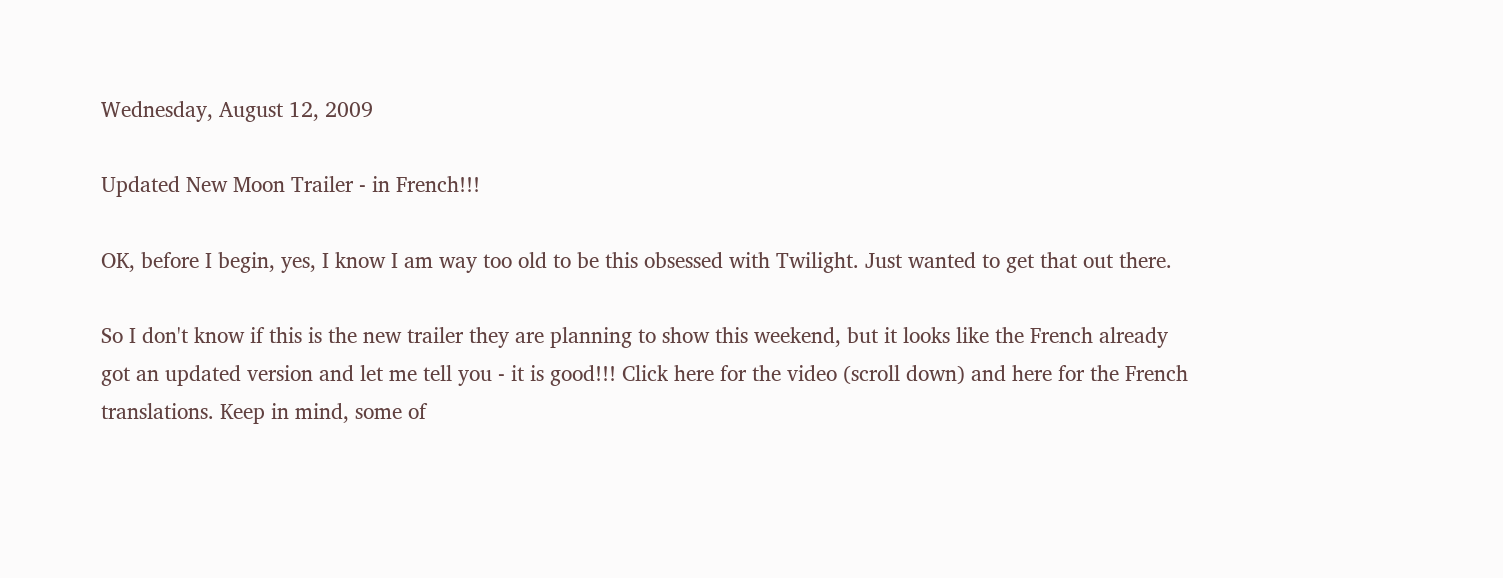Wednesday, August 12, 2009

Updated New Moon Trailer - in French!!!

OK, before I begin, yes, I know I am way too old to be this obsessed with Twilight. Just wanted to get that out there.

So I don't know if this is the new trailer they are planning to show this weekend, but it looks like the French already got an updated version and let me tell you - it is good!!! Click here for the video (scroll down) and here for the French translations. Keep in mind, some of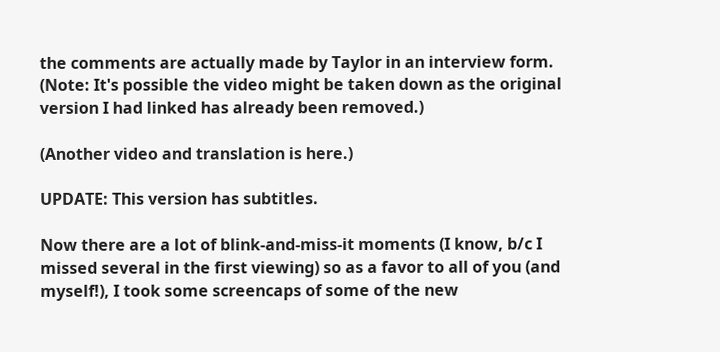the comments are actually made by Taylor in an interview form. (Note: It's possible the video might be taken down as the original version I had linked has already been removed.)

(Another video and translation is here.)

UPDATE: This version has subtitles.

Now there are a lot of blink-and-miss-it moments (I know, b/c I missed several in the first viewing) so as a favor to all of you (and myself!), I took some screencaps of some of the new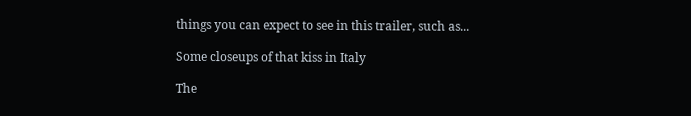things you can expect to see in this trailer, such as...

Some closeups of that kiss in Italy

The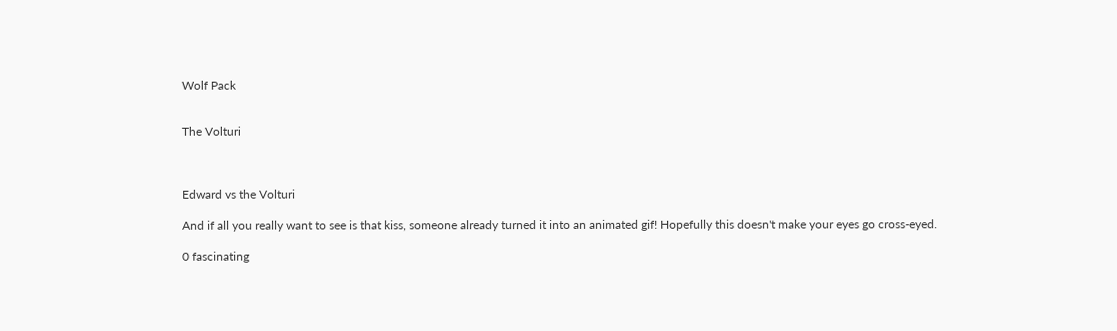Wolf Pack


The Volturi



Edward vs the Volturi

And if all you really want to see is that kiss, someone already turned it into an animated gif! Hopefully this doesn't make your eyes go cross-eyed.

0 fascinating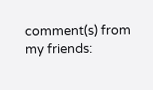comment(s) from my friends: